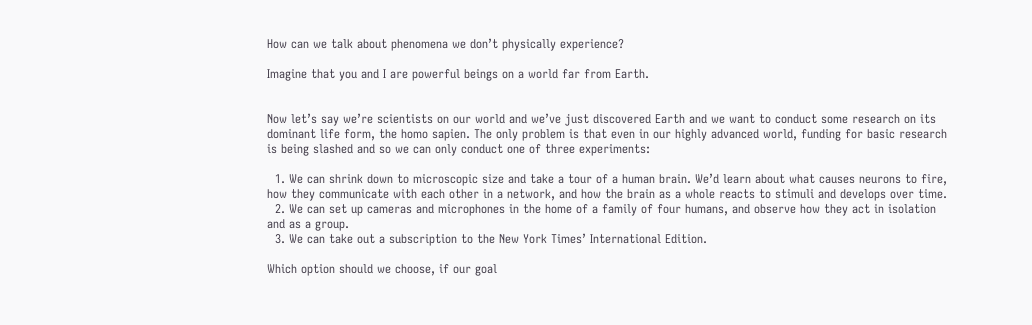How can we talk about phenomena we don’t physically experience?

Imagine that you and I are powerful beings on a world far from Earth.


Now let’s say we’re scientists on our world and we’ve just discovered Earth and we want to conduct some research on its dominant life form, the homo sapien. The only problem is that even in our highly advanced world, funding for basic research is being slashed and so we can only conduct one of three experiments:

  1. We can shrink down to microscopic size and take a tour of a human brain. We’d learn about what causes neurons to fire, how they communicate with each other in a network, and how the brain as a whole reacts to stimuli and develops over time.
  2. We can set up cameras and microphones in the home of a family of four humans, and observe how they act in isolation and as a group.
  3. We can take out a subscription to the New York Times’ International Edition.

Which option should we choose, if our goal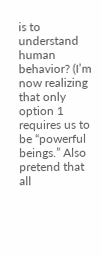is to understand human behavior? (I’m now realizing that only option 1 requires us to be “powerful beings.” Also pretend that all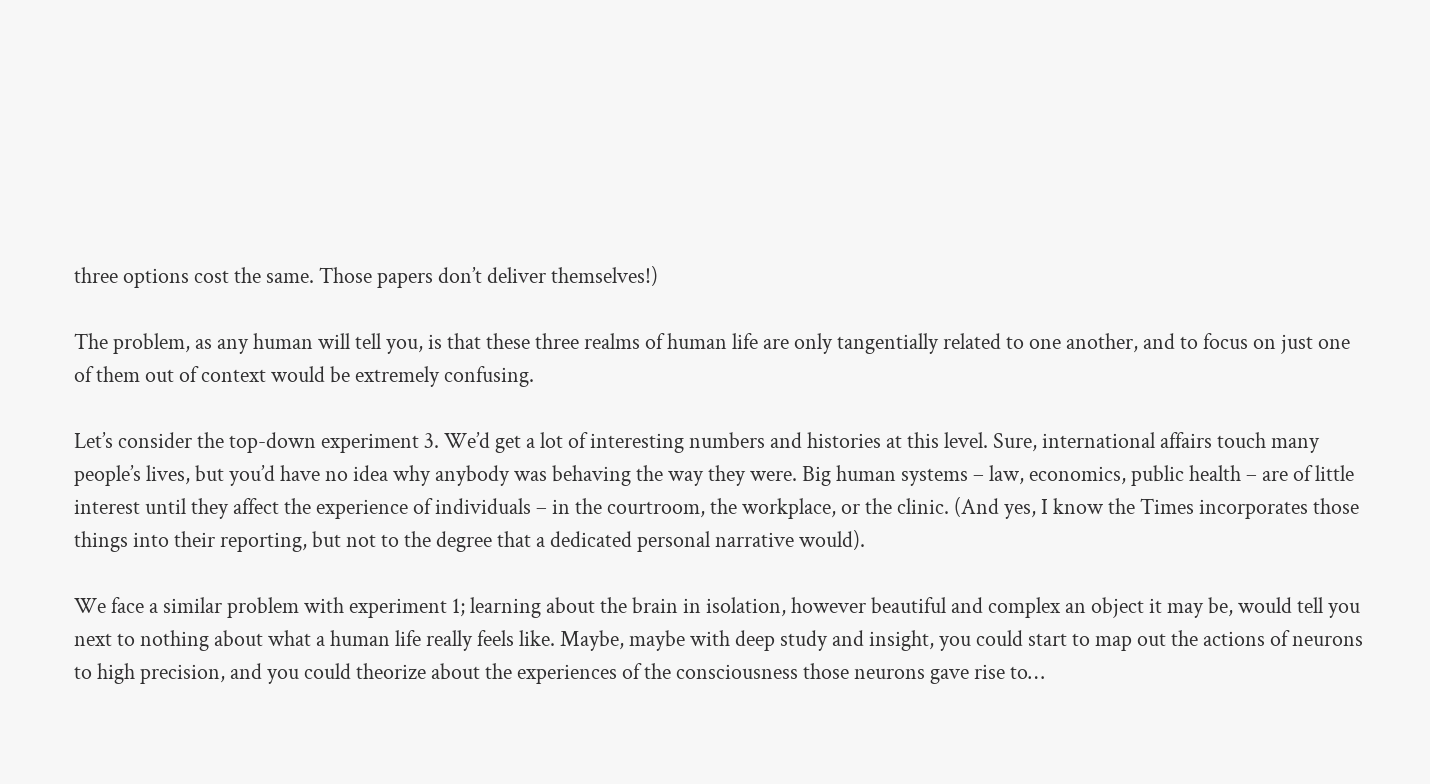three options cost the same. Those papers don’t deliver themselves!)

The problem, as any human will tell you, is that these three realms of human life are only tangentially related to one another, and to focus on just one of them out of context would be extremely confusing.

Let’s consider the top-down experiment 3. We’d get a lot of interesting numbers and histories at this level. Sure, international affairs touch many people’s lives, but you’d have no idea why anybody was behaving the way they were. Big human systems – law, economics, public health – are of little interest until they affect the experience of individuals – in the courtroom, the workplace, or the clinic. (And yes, I know the Times incorporates those things into their reporting, but not to the degree that a dedicated personal narrative would).

We face a similar problem with experiment 1; learning about the brain in isolation, however beautiful and complex an object it may be, would tell you next to nothing about what a human life really feels like. Maybe, maybe with deep study and insight, you could start to map out the actions of neurons to high precision, and you could theorize about the experiences of the consciousness those neurons gave rise to…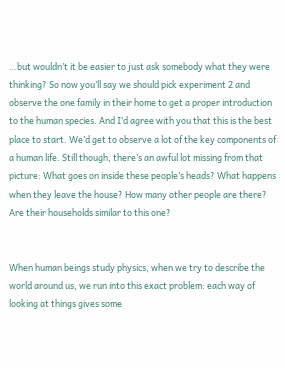…but wouldn’t it be easier to just ask somebody what they were thinking? So now you’ll say we should pick experiment 2 and observe the one family in their home to get a proper introduction to the human species. And I’d agree with you that this is the best place to start. We’d get to observe a lot of the key components of a human life. Still though, there’s an awful lot missing from that picture: What goes on inside these people’s heads? What happens when they leave the house? How many other people are there? Are their households similar to this one?


When human beings study physics, when we try to describe the world around us, we run into this exact problem: each way of looking at things gives some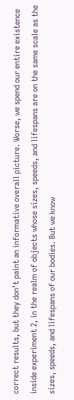correct results, but they don’t paint an informative overall picture. Worse, we spend our entire existence inside experiment 2, in the realm of objects whose sizes, speeds, and lifespans are on the same scale as the sizes, speeds, and lifespans of our bodies. But we know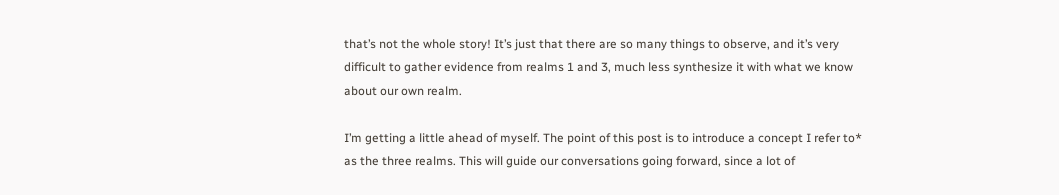that’s not the whole story! It’s just that there are so many things to observe, and it’s very difficult to gather evidence from realms 1 and 3, much less synthesize it with what we know about our own realm.

I’m getting a little ahead of myself. The point of this post is to introduce a concept I refer to* as the three realms. This will guide our conversations going forward, since a lot of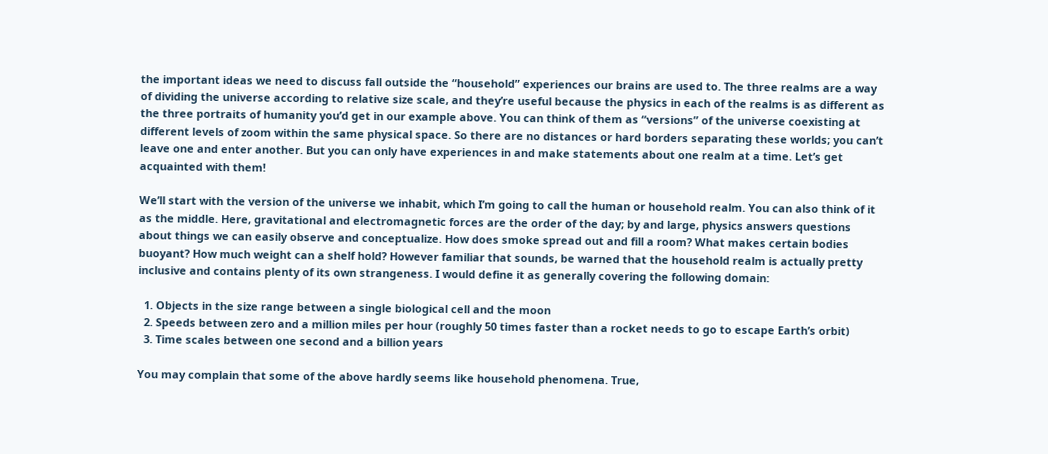the important ideas we need to discuss fall outside the “household” experiences our brains are used to. The three realms are a way of dividing the universe according to relative size scale, and they’re useful because the physics in each of the realms is as different as the three portraits of humanity you’d get in our example above. You can think of them as “versions” of the universe coexisting at different levels of zoom within the same physical space. So there are no distances or hard borders separating these worlds; you can’t leave one and enter another. But you can only have experiences in and make statements about one realm at a time. Let’s get acquainted with them!

We’ll start with the version of the universe we inhabit, which I’m going to call the human or household realm. You can also think of it as the middle. Here, gravitational and electromagnetic forces are the order of the day; by and large, physics answers questions about things we can easily observe and conceptualize. How does smoke spread out and fill a room? What makes certain bodies buoyant? How much weight can a shelf hold? However familiar that sounds, be warned that the household realm is actually pretty inclusive and contains plenty of its own strangeness. I would define it as generally covering the following domain:

  1. Objects in the size range between a single biological cell and the moon
  2. Speeds between zero and a million miles per hour (roughly 50 times faster than a rocket needs to go to escape Earth’s orbit)
  3. Time scales between one second and a billion years

You may complain that some of the above hardly seems like household phenomena. True,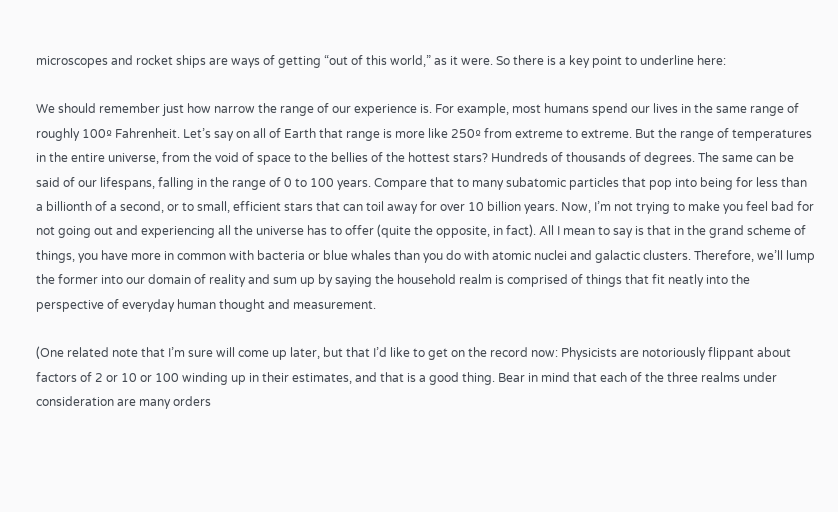microscopes and rocket ships are ways of getting “out of this world,” as it were. So there is a key point to underline here:

We should remember just how narrow the range of our experience is. For example, most humans spend our lives in the same range of roughly 100º Fahrenheit. Let’s say on all of Earth that range is more like 250º from extreme to extreme. But the range of temperatures in the entire universe, from the void of space to the bellies of the hottest stars? Hundreds of thousands of degrees. The same can be said of our lifespans, falling in the range of 0 to 100 years. Compare that to many subatomic particles that pop into being for less than a billionth of a second, or to small, efficient stars that can toil away for over 10 billion years. Now, I’m not trying to make you feel bad for not going out and experiencing all the universe has to offer (quite the opposite, in fact). All I mean to say is that in the grand scheme of things, you have more in common with bacteria or blue whales than you do with atomic nuclei and galactic clusters. Therefore, we’ll lump the former into our domain of reality and sum up by saying the household realm is comprised of things that fit neatly into the perspective of everyday human thought and measurement.

(One related note that I’m sure will come up later, but that I’d like to get on the record now: Physicists are notoriously flippant about factors of 2 or 10 or 100 winding up in their estimates, and that is a good thing. Bear in mind that each of the three realms under consideration are many orders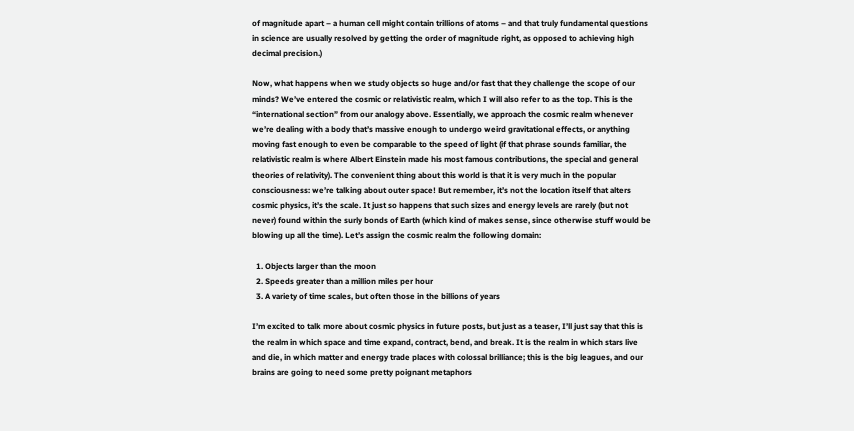of magnitude apart – a human cell might contain trillions of atoms – and that truly fundamental questions in science are usually resolved by getting the order of magnitude right, as opposed to achieving high decimal precision.)

Now, what happens when we study objects so huge and/or fast that they challenge the scope of our minds? We’ve entered the cosmic or relativistic realm, which I will also refer to as the top. This is the “international section” from our analogy above. Essentially, we approach the cosmic realm whenever we’re dealing with a body that’s massive enough to undergo weird gravitational effects, or anything moving fast enough to even be comparable to the speed of light (if that phrase sounds familiar, the relativistic realm is where Albert Einstein made his most famous contributions, the special and general theories of relativity). The convenient thing about this world is that it is very much in the popular consciousness: we’re talking about outer space! But remember, it’s not the location itself that alters cosmic physics, it’s the scale. It just so happens that such sizes and energy levels are rarely (but not never) found within the surly bonds of Earth (which kind of makes sense, since otherwise stuff would be blowing up all the time). Let’s assign the cosmic realm the following domain:

  1. Objects larger than the moon
  2. Speeds greater than a million miles per hour
  3. A variety of time scales, but often those in the billions of years

I’m excited to talk more about cosmic physics in future posts, but just as a teaser, I’ll just say that this is the realm in which space and time expand, contract, bend, and break. It is the realm in which stars live and die, in which matter and energy trade places with colossal brilliance; this is the big leagues, and our brains are going to need some pretty poignant metaphors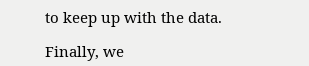to keep up with the data.

Finally, we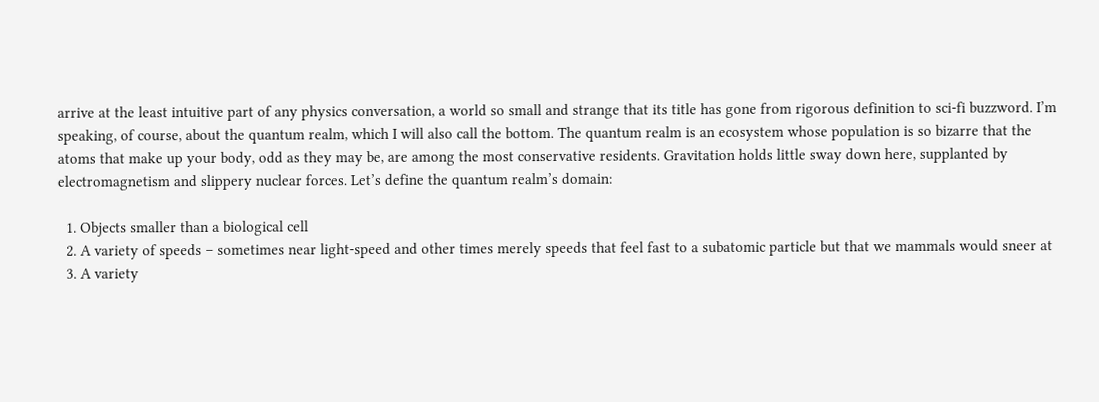arrive at the least intuitive part of any physics conversation, a world so small and strange that its title has gone from rigorous definition to sci-fi buzzword. I’m speaking, of course, about the quantum realm, which I will also call the bottom. The quantum realm is an ecosystem whose population is so bizarre that the atoms that make up your body, odd as they may be, are among the most conservative residents. Gravitation holds little sway down here, supplanted by electromagnetism and slippery nuclear forces. Let’s define the quantum realm’s domain:

  1. Objects smaller than a biological cell
  2. A variety of speeds – sometimes near light-speed and other times merely speeds that feel fast to a subatomic particle but that we mammals would sneer at
  3. A variety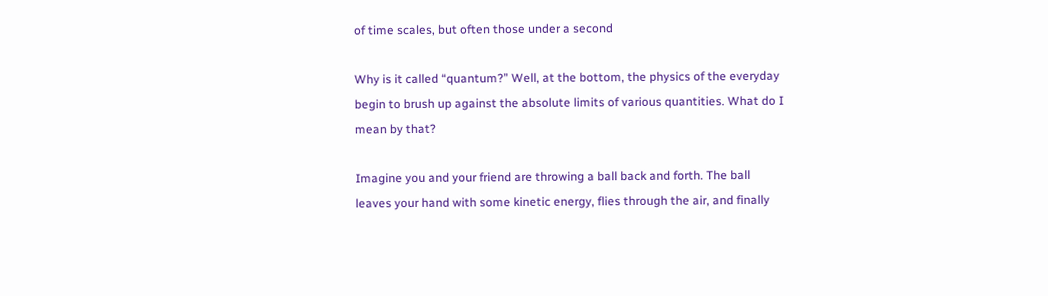of time scales, but often those under a second

Why is it called “quantum?” Well, at the bottom, the physics of the everyday begin to brush up against the absolute limits of various quantities. What do I mean by that?

Imagine you and your friend are throwing a ball back and forth. The ball leaves your hand with some kinetic energy, flies through the air, and finally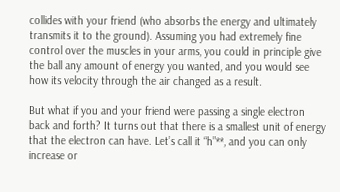collides with your friend (who absorbs the energy and ultimately transmits it to the ground). Assuming you had extremely fine control over the muscles in your arms, you could in principle give the ball any amount of energy you wanted, and you would see how its velocity through the air changed as a result.

But what if you and your friend were passing a single electron back and forth? It turns out that there is a smallest unit of energy that the electron can have. Let’s call it “h”**, and you can only increase or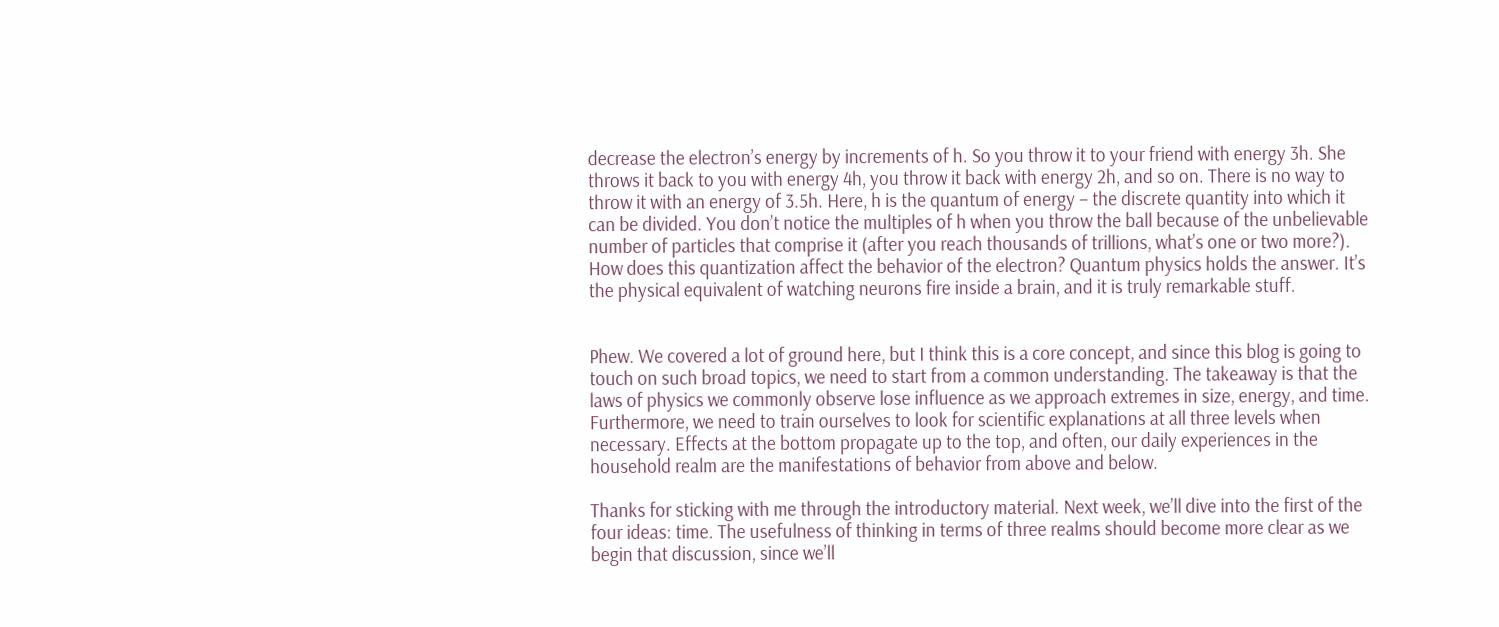decrease the electron’s energy by increments of h. So you throw it to your friend with energy 3h. She throws it back to you with energy 4h, you throw it back with energy 2h, and so on. There is no way to throw it with an energy of 3.5h. Here, h is the quantum of energy – the discrete quantity into which it can be divided. You don’t notice the multiples of h when you throw the ball because of the unbelievable number of particles that comprise it (after you reach thousands of trillions, what’s one or two more?). How does this quantization affect the behavior of the electron? Quantum physics holds the answer. It’s the physical equivalent of watching neurons fire inside a brain, and it is truly remarkable stuff.


Phew. We covered a lot of ground here, but I think this is a core concept, and since this blog is going to touch on such broad topics, we need to start from a common understanding. The takeaway is that the laws of physics we commonly observe lose influence as we approach extremes in size, energy, and time. Furthermore, we need to train ourselves to look for scientific explanations at all three levels when necessary. Effects at the bottom propagate up to the top, and often, our daily experiences in the household realm are the manifestations of behavior from above and below.

Thanks for sticking with me through the introductory material. Next week, we’ll dive into the first of the four ideas: time. The usefulness of thinking in terms of three realms should become more clear as we begin that discussion, since we’ll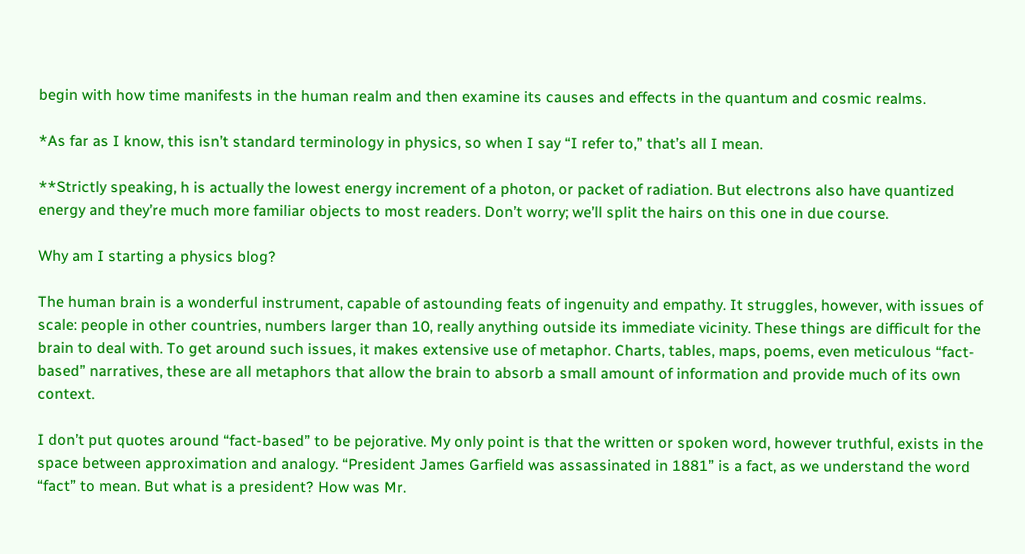begin with how time manifests in the human realm and then examine its causes and effects in the quantum and cosmic realms.

*As far as I know, this isn’t standard terminology in physics, so when I say “I refer to,” that’s all I mean.

**Strictly speaking, h is actually the lowest energy increment of a photon, or packet of radiation. But electrons also have quantized energy and they’re much more familiar objects to most readers. Don’t worry; we’ll split the hairs on this one in due course.

Why am I starting a physics blog?

The human brain is a wonderful instrument, capable of astounding feats of ingenuity and empathy. It struggles, however, with issues of scale: people in other countries, numbers larger than 10, really anything outside its immediate vicinity. These things are difficult for the brain to deal with. To get around such issues, it makes extensive use of metaphor. Charts, tables, maps, poems, even meticulous “fact-based” narratives, these are all metaphors that allow the brain to absorb a small amount of information and provide much of its own context.

I don’t put quotes around “fact-based” to be pejorative. My only point is that the written or spoken word, however truthful, exists in the space between approximation and analogy. “President James Garfield was assassinated in 1881” is a fact, as we understand the word “fact” to mean. But what is a president? How was Mr.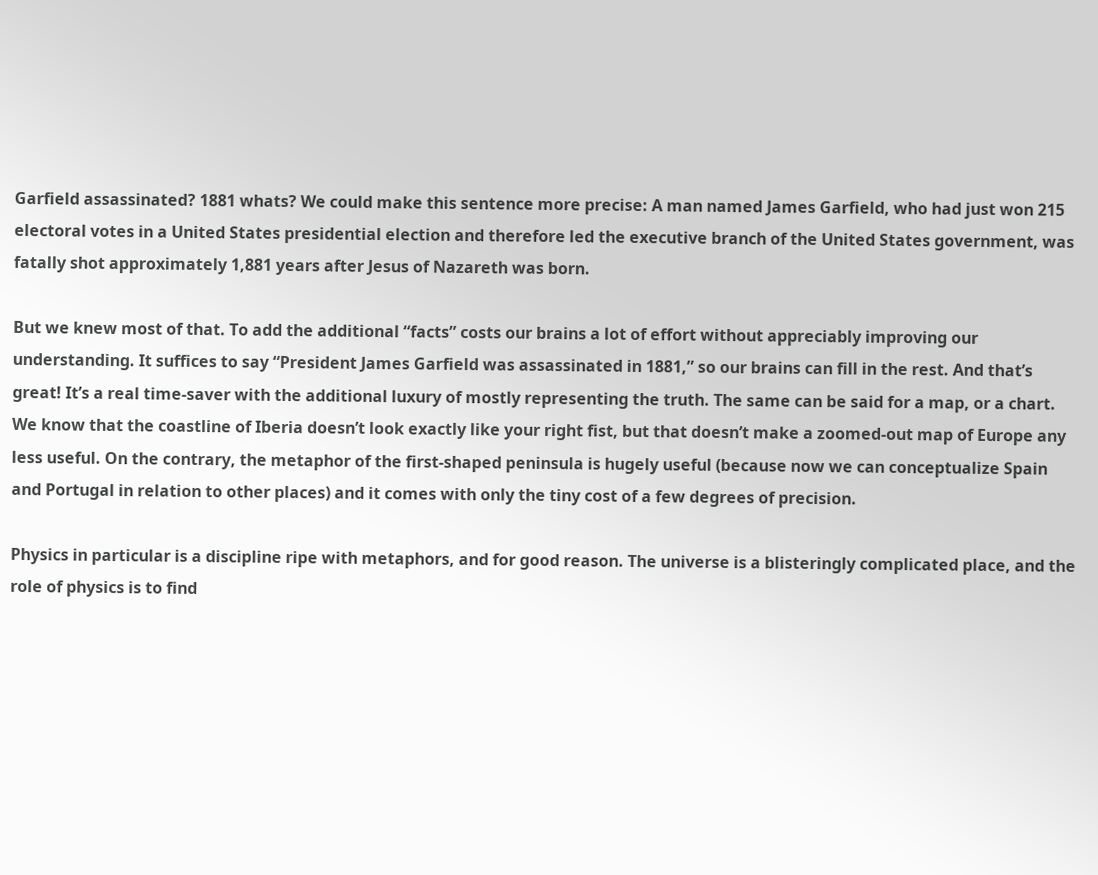Garfield assassinated? 1881 whats? We could make this sentence more precise: A man named James Garfield, who had just won 215 electoral votes in a United States presidential election and therefore led the executive branch of the United States government, was fatally shot approximately 1,881 years after Jesus of Nazareth was born.

But we knew most of that. To add the additional “facts” costs our brains a lot of effort without appreciably improving our understanding. It suffices to say “President James Garfield was assassinated in 1881,” so our brains can fill in the rest. And that’s great! It’s a real time-saver with the additional luxury of mostly representing the truth. The same can be said for a map, or a chart. We know that the coastline of Iberia doesn’t look exactly like your right fist, but that doesn’t make a zoomed-out map of Europe any less useful. On the contrary, the metaphor of the first-shaped peninsula is hugely useful (because now we can conceptualize Spain and Portugal in relation to other places) and it comes with only the tiny cost of a few degrees of precision.

Physics in particular is a discipline ripe with metaphors, and for good reason. The universe is a blisteringly complicated place, and the role of physics is to find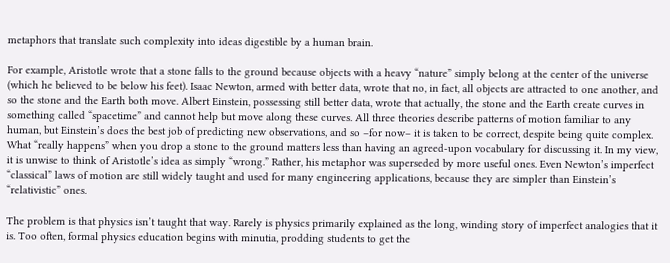metaphors that translate such complexity into ideas digestible by a human brain.

For example, Aristotle wrote that a stone falls to the ground because objects with a heavy “nature” simply belong at the center of the universe (which he believed to be below his feet). Isaac Newton, armed with better data, wrote that no, in fact, all objects are attracted to one another, and so the stone and the Earth both move. Albert Einstein, possessing still better data, wrote that actually, the stone and the Earth create curves in something called “spacetime” and cannot help but move along these curves. All three theories describe patterns of motion familiar to any human, but Einstein’s does the best job of predicting new observations, and so –for now– it is taken to be correct, despite being quite complex. What “really happens” when you drop a stone to the ground matters less than having an agreed-upon vocabulary for discussing it. In my view, it is unwise to think of Aristotle’s idea as simply “wrong.” Rather, his metaphor was superseded by more useful ones. Even Newton’s imperfect “classical” laws of motion are still widely taught and used for many engineering applications, because they are simpler than Einstein’s “relativistic” ones.

The problem is that physics isn’t taught that way. Rarely is physics primarily explained as the long, winding story of imperfect analogies that it is. Too often, formal physics education begins with minutia, prodding students to get the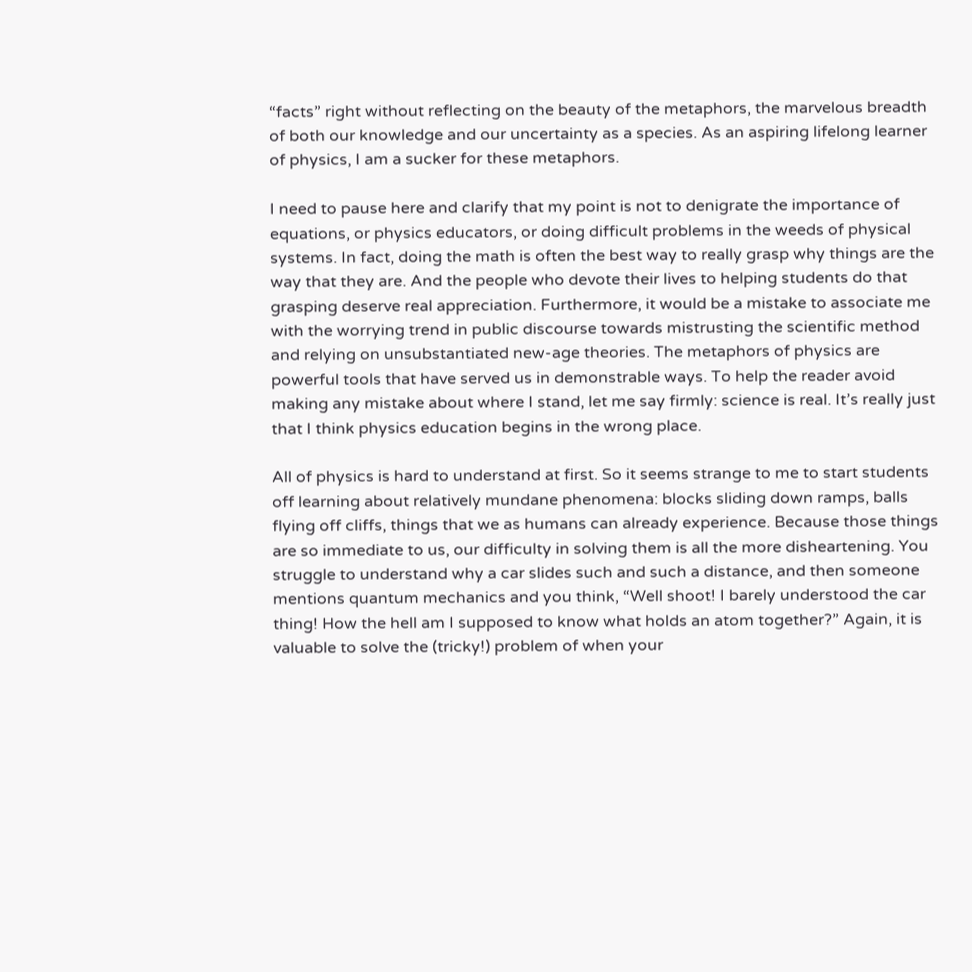“facts” right without reflecting on the beauty of the metaphors, the marvelous breadth of both our knowledge and our uncertainty as a species. As an aspiring lifelong learner of physics, I am a sucker for these metaphors.

I need to pause here and clarify that my point is not to denigrate the importance of equations, or physics educators, or doing difficult problems in the weeds of physical systems. In fact, doing the math is often the best way to really grasp why things are the way that they are. And the people who devote their lives to helping students do that grasping deserve real appreciation. Furthermore, it would be a mistake to associate me with the worrying trend in public discourse towards mistrusting the scientific method and relying on unsubstantiated new-age theories. The metaphors of physics are powerful tools that have served us in demonstrable ways. To help the reader avoid making any mistake about where I stand, let me say firmly: science is real. It’s really just that I think physics education begins in the wrong place.

All of physics is hard to understand at first. So it seems strange to me to start students off learning about relatively mundane phenomena: blocks sliding down ramps, balls flying off cliffs, things that we as humans can already experience. Because those things are so immediate to us, our difficulty in solving them is all the more disheartening. You struggle to understand why a car slides such and such a distance, and then someone mentions quantum mechanics and you think, “Well shoot! I barely understood the car thing! How the hell am I supposed to know what holds an atom together?” Again, it is valuable to solve the (tricky!) problem of when your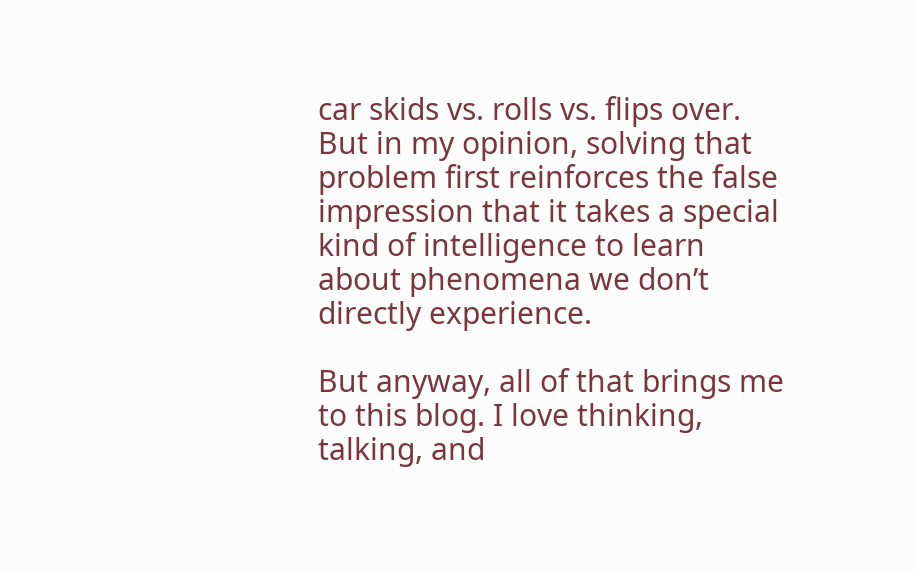car skids vs. rolls vs. flips over. But in my opinion, solving that problem first reinforces the false impression that it takes a special kind of intelligence to learn about phenomena we don’t directly experience.

But anyway, all of that brings me to this blog. I love thinking, talking, and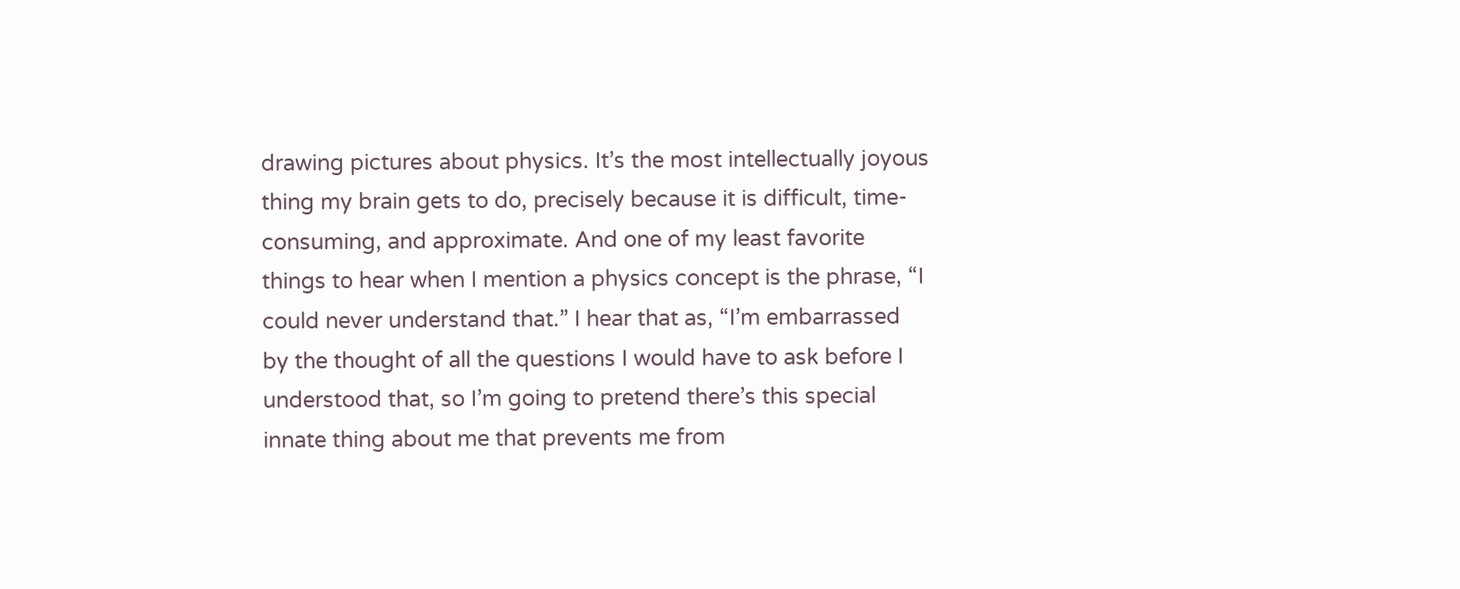drawing pictures about physics. It’s the most intellectually joyous thing my brain gets to do, precisely because it is difficult, time-consuming, and approximate. And one of my least favorite things to hear when I mention a physics concept is the phrase, “I could never understand that.” I hear that as, “I’m embarrassed by the thought of all the questions I would have to ask before I understood that, so I’m going to pretend there’s this special innate thing about me that prevents me from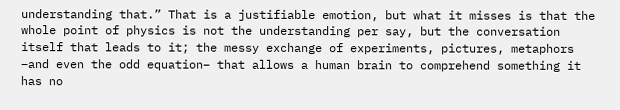understanding that.” That is a justifiable emotion, but what it misses is that the whole point of physics is not the understanding per say, but the conversation itself that leads to it; the messy exchange of experiments, pictures, metaphors –and even the odd equation– that allows a human brain to comprehend something it has no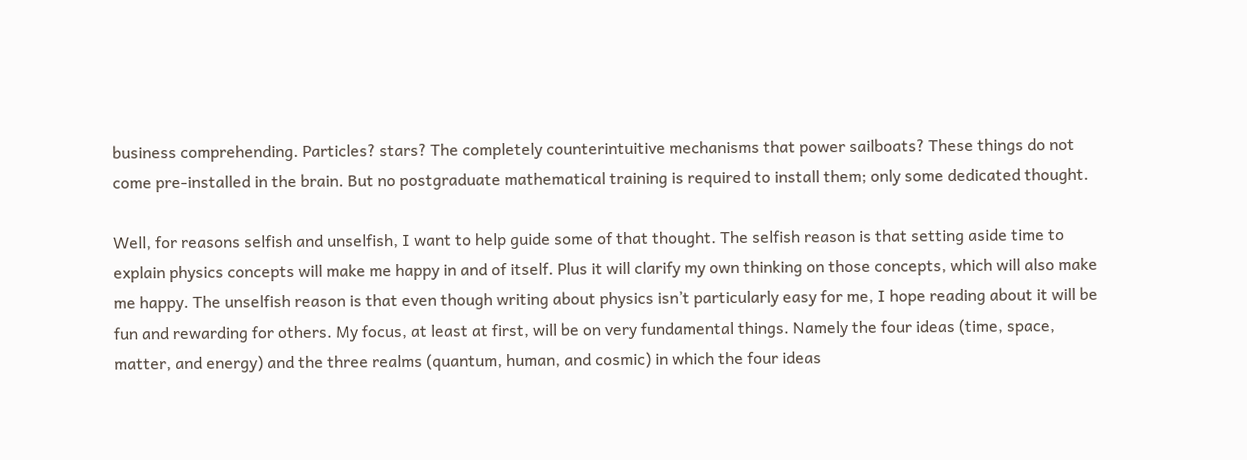business comprehending. Particles? stars? The completely counterintuitive mechanisms that power sailboats? These things do not come pre-installed in the brain. But no postgraduate mathematical training is required to install them; only some dedicated thought.

Well, for reasons selfish and unselfish, I want to help guide some of that thought. The selfish reason is that setting aside time to explain physics concepts will make me happy in and of itself. Plus it will clarify my own thinking on those concepts, which will also make me happy. The unselfish reason is that even though writing about physics isn’t particularly easy for me, I hope reading about it will be fun and rewarding for others. My focus, at least at first, will be on very fundamental things. Namely the four ideas (time, space, matter, and energy) and the three realms (quantum, human, and cosmic) in which the four ideas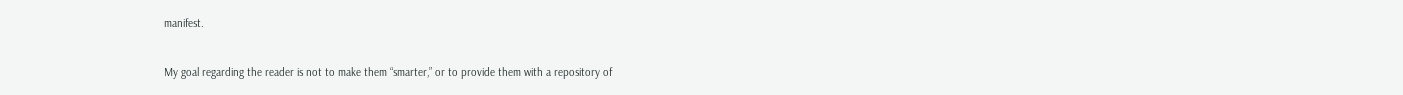manifest.

My goal regarding the reader is not to make them “smarter,” or to provide them with a repository of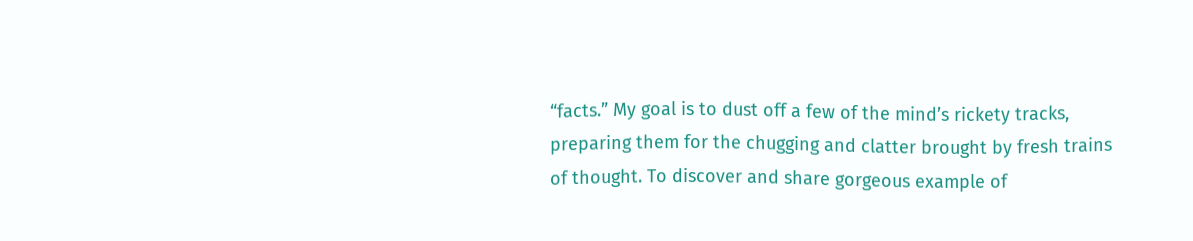“facts.” My goal is to dust off a few of the mind’s rickety tracks, preparing them for the chugging and clatter brought by fresh trains of thought. To discover and share gorgeous example of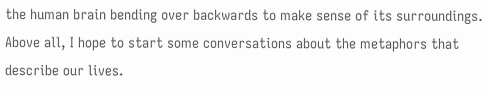the human brain bending over backwards to make sense of its surroundings. Above all, I hope to start some conversations about the metaphors that describe our lives.